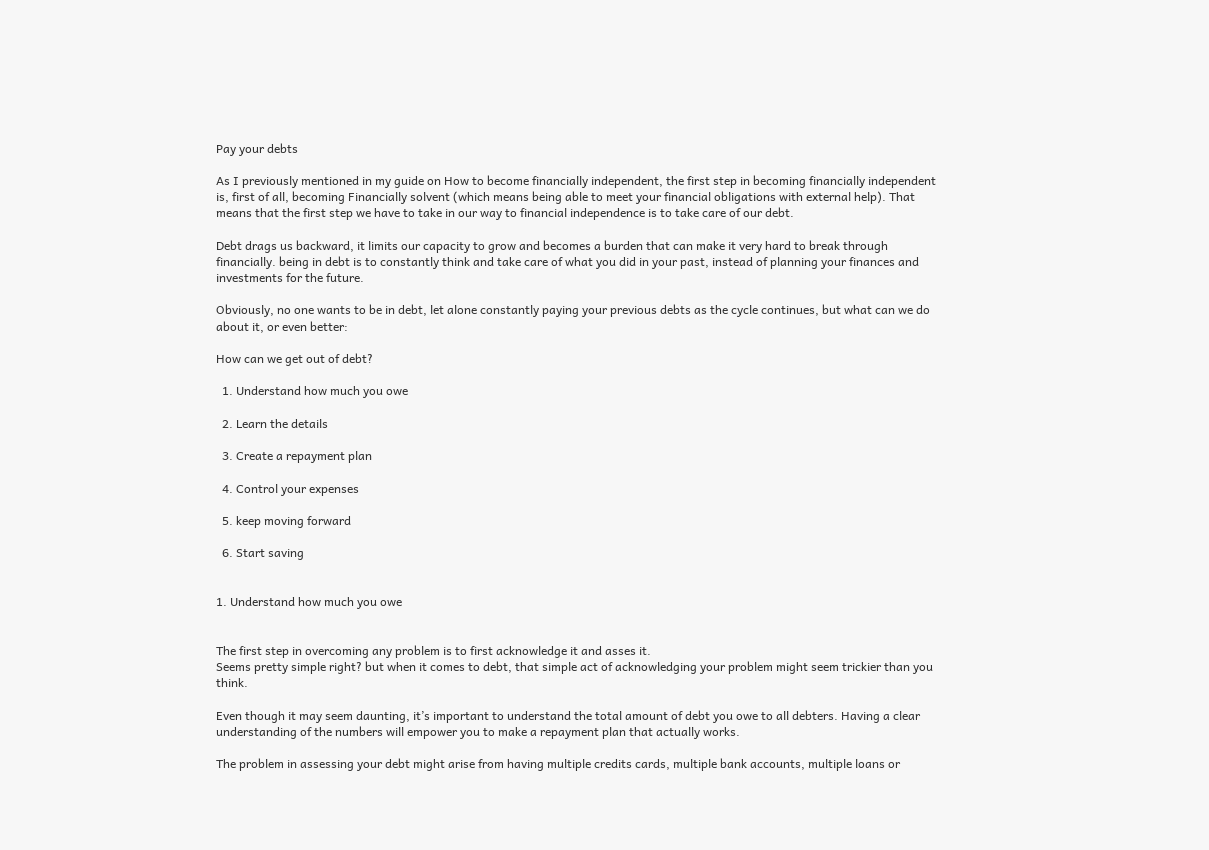Pay your debts

As I previously mentioned in my guide on How to become financially independent, the first step in becoming financially independent is, first of all, becoming Financially solvent (which means being able to meet your financial obligations with external help). That means that the first step we have to take in our way to financial independence is to take care of our debt.

Debt drags us backward, it limits our capacity to grow and becomes a burden that can make it very hard to break through financially. being in debt is to constantly think and take care of what you did in your past, instead of planning your finances and investments for the future.

Obviously, no one wants to be in debt, let alone constantly paying your previous debts as the cycle continues, but what can we do about it, or even better:

How can we get out of debt?

  1. Understand how much you owe

  2. Learn the details

  3. Create a repayment plan

  4. Control your expenses

  5. keep moving forward

  6. Start saving


1. Understand how much you owe


The first step in overcoming any problem is to first acknowledge it and asses it.
Seems pretty simple right? but when it comes to debt, that simple act of acknowledging your problem might seem trickier than you think.

Even though it may seem daunting, it’s important to understand the total amount of debt you owe to all debters. Having a clear understanding of the numbers will empower you to make a repayment plan that actually works.

The problem in assessing your debt might arise from having multiple credits cards, multiple bank accounts, multiple loans or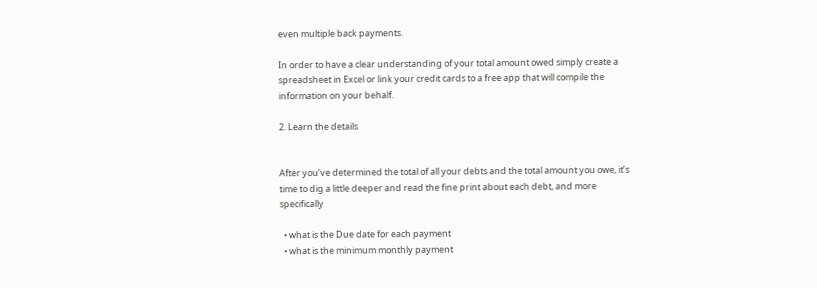even multiple back payments.

In order to have a clear understanding of your total amount owed simply create a spreadsheet in Excel or link your credit cards to a free app that will compile the information on your behalf.

2. Learn the details


After you’ve determined the total of all your debts and the total amount you owe, it’s time to dig a little deeper and read the fine print about each debt, and more specifically

  • what is the Due date for each payment
  • what is the minimum monthly payment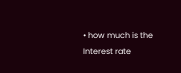• how much is the Interest rate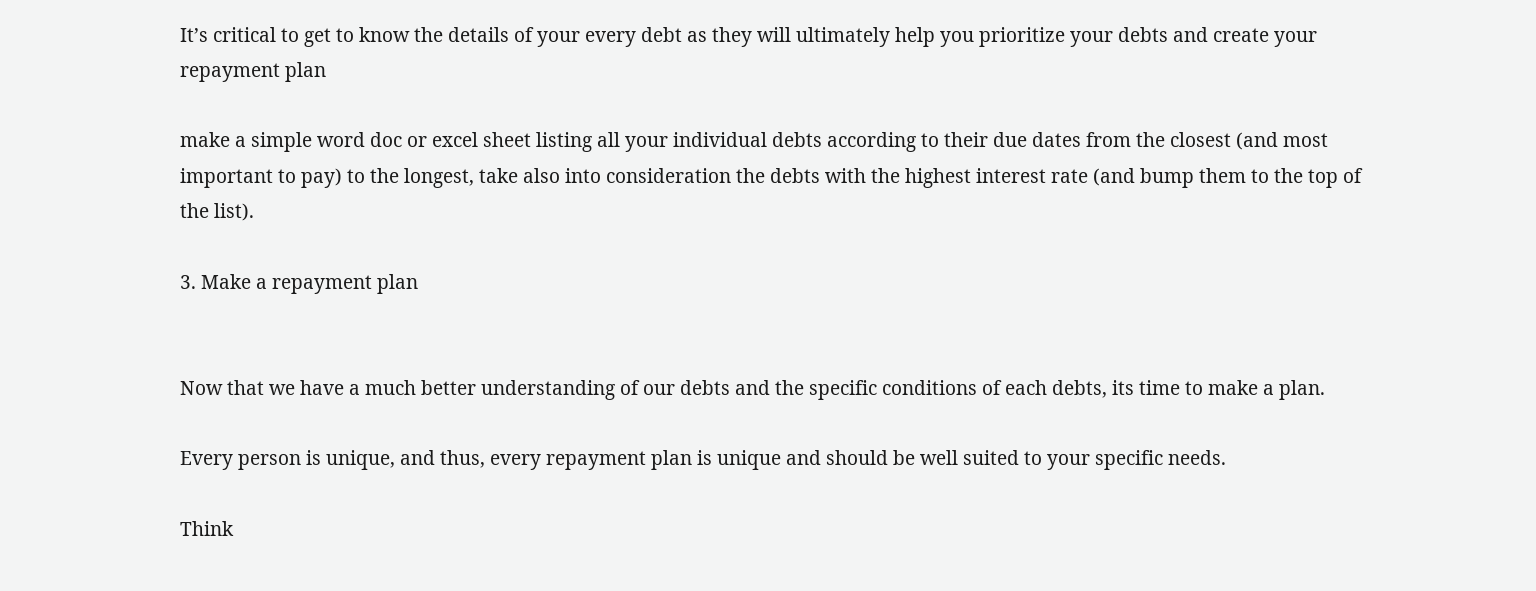It’s critical to get to know the details of your every debt as they will ultimately help you prioritize your debts and create your repayment plan

make a simple word doc or excel sheet listing all your individual debts according to their due dates from the closest (and most important to pay) to the longest, take also into consideration the debts with the highest interest rate (and bump them to the top of the list).

3. Make a repayment plan


Now that we have a much better understanding of our debts and the specific conditions of each debts, its time to make a plan.

Every person is unique, and thus, every repayment plan is unique and should be well suited to your specific needs.

Think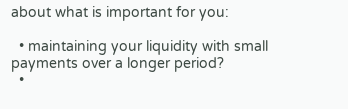about what is important for you:

  • maintaining your liquidity with small payments over a longer period?
  •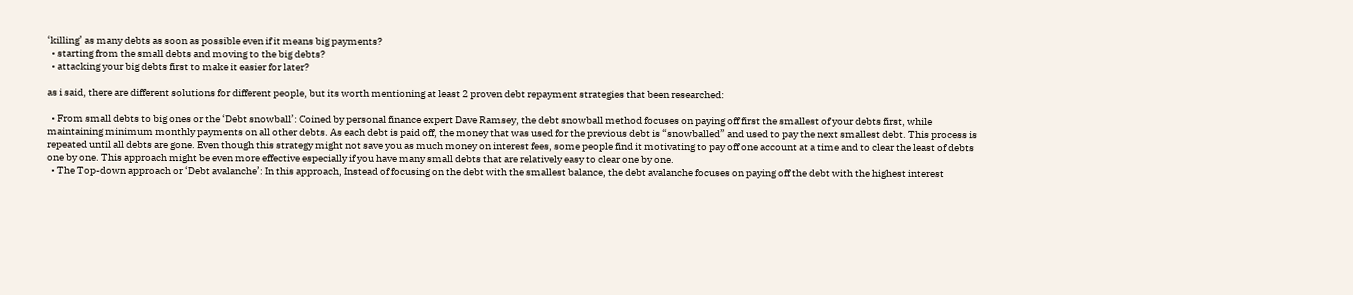‘killing’ as many debts as soon as possible even if it means big payments?
  • starting from the small debts and moving to the big debts?
  • attacking your big debts first to make it easier for later?

as i said, there are different solutions for different people, but its worth mentioning at least 2 proven debt repayment strategies that been researched:

  • From small debts to big ones or the ‘Debt snowball’: Coined by personal finance expert Dave Ramsey, the debt snowball method focuses on paying off first the smallest of your debts first, while maintaining minimum monthly payments on all other debts. As each debt is paid off, the money that was used for the previous debt is “snowballed” and used to pay the next smallest debt. This process is repeated until all debts are gone. Even though this strategy might not save you as much money on interest fees, some people find it motivating to pay off one account at a time and to clear the least of debts one by one. This approach might be even more effective especially if you have many small debts that are relatively easy to clear one by one.
  • The Top-down approach or ‘Debt avalanche’: In this approach, Instead of focusing on the debt with the smallest balance, the debt avalanche focuses on paying off the debt with the highest interest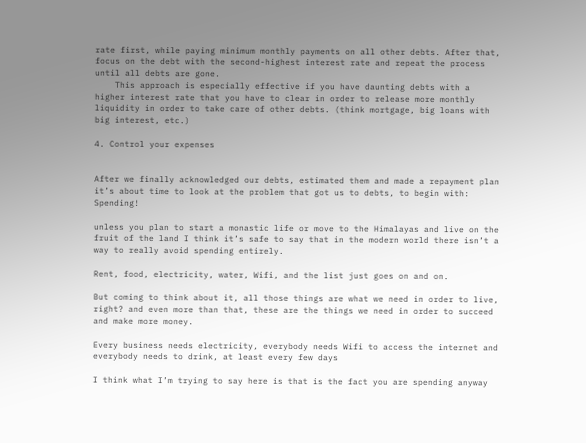rate first, while paying minimum monthly payments on all other debts. After that, focus on the debt with the second-highest interest rate and repeat the process until all debts are gone.
    This approach is especially effective if you have daunting debts with a higher interest rate that you have to clear in order to release more monthly liquidity in order to take care of other debts. (think mortgage, big loans with big interest, etc.)

4. Control your expenses


After we finally acknowledged our debts, estimated them and made a repayment plan it’s about time to look at the problem that got us to debts, to begin with: Spending!

unless you plan to start a monastic life or move to the Himalayas and live on the fruit of the land I think it’s safe to say that in the modern world there isn’t a way to really avoid spending entirely.

Rent, food, electricity, water, Wifi, and the list just goes on and on.

But coming to think about it, all those things are what we need in order to live, right? and even more than that, these are the things we need in order to succeed and make more money.

Every business needs electricity, everybody needs Wifi to access the internet and everybody needs to drink, at least every few days

I think what I’m trying to say here is that is the fact you are spending anyway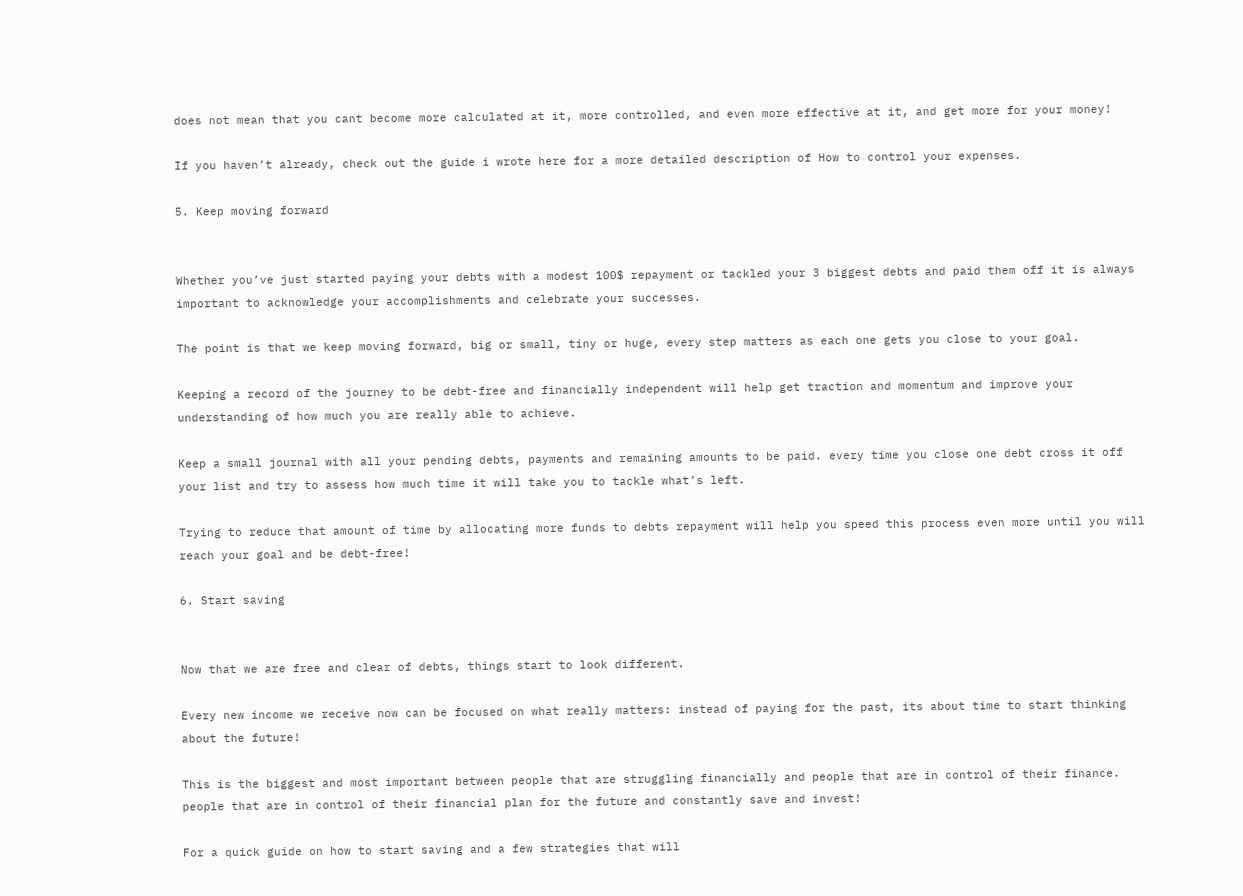does not mean that you cant become more calculated at it, more controlled, and even more effective at it, and get more for your money!

If you haven’t already, check out the guide i wrote here for a more detailed description of How to control your expenses.

5. Keep moving forward


Whether you’ve just started paying your debts with a modest 100$ repayment or tackled your 3 biggest debts and paid them off it is always important to acknowledge your accomplishments and celebrate your successes.

The point is that we keep moving forward, big or small, tiny or huge, every step matters as each one gets you close to your goal.

Keeping a record of the journey to be debt-free and financially independent will help get traction and momentum and improve your understanding of how much you are really able to achieve.

Keep a small journal with all your pending debts, payments and remaining amounts to be paid. every time you close one debt cross it off your list and try to assess how much time it will take you to tackle what’s left.

Trying to reduce that amount of time by allocating more funds to debts repayment will help you speed this process even more until you will reach your goal and be debt-free!

6. Start saving


Now that we are free and clear of debts, things start to look different.

Every new income we receive now can be focused on what really matters: instead of paying for the past, its about time to start thinking about the future!

This is the biggest and most important between people that are struggling financially and people that are in control of their finance. people that are in control of their financial plan for the future and constantly save and invest!

For a quick guide on how to start saving and a few strategies that will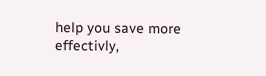help you save more effectivly,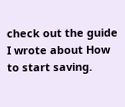check out the guide I wrote about How to start saving.